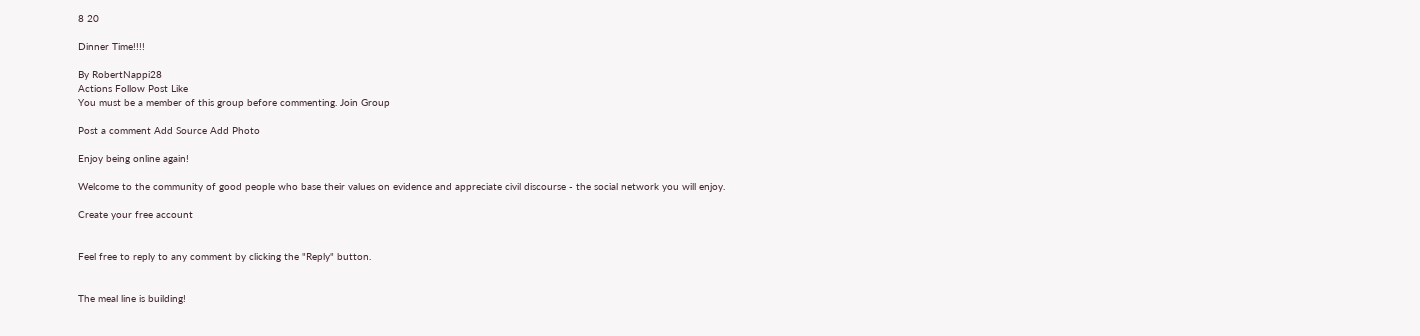8 20

Dinner Time!!!!

By RobertNappi28
Actions Follow Post Like
You must be a member of this group before commenting. Join Group

Post a comment Add Source Add Photo

Enjoy being online again!

Welcome to the community of good people who base their values on evidence and appreciate civil discourse - the social network you will enjoy.

Create your free account


Feel free to reply to any comment by clicking the "Reply" button.


The meal line is building!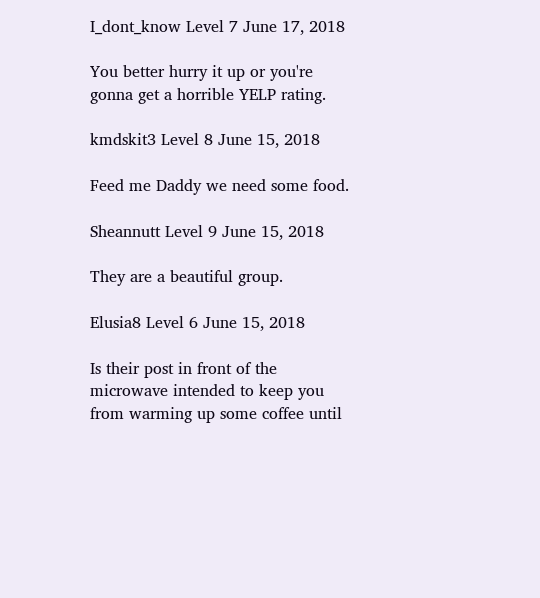I_dont_know Level 7 June 17, 2018

You better hurry it up or you're gonna get a horrible YELP rating.

kmdskit3 Level 8 June 15, 2018

Feed me Daddy we need some food.

Sheannutt Level 9 June 15, 2018

They are a beautiful group.

Elusia8 Level 6 June 15, 2018

Is their post in front of the microwave intended to keep you from warming up some coffee until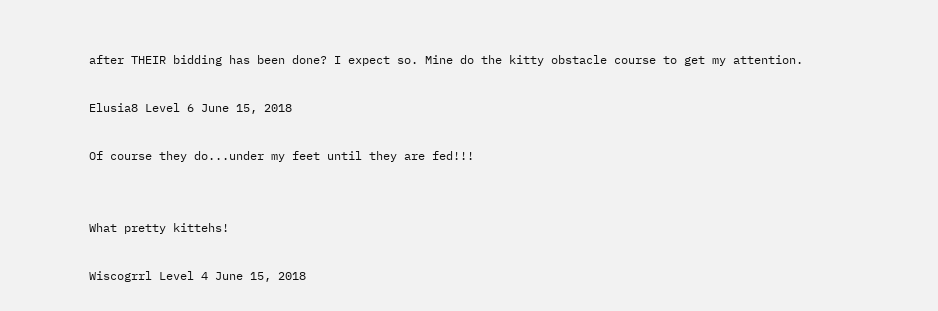after THEIR bidding has been done? I expect so. Mine do the kitty obstacle course to get my attention.

Elusia8 Level 6 June 15, 2018

Of course they do...under my feet until they are fed!!!


What pretty kittehs!

Wiscogrrl Level 4 June 15, 2018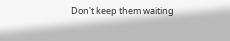Don't keep them waiting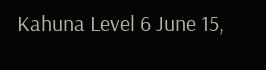Kahuna Level 6 June 15,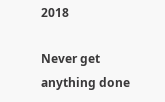2018

Never get anything done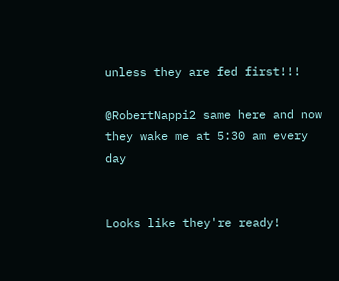unless they are fed first!!!

@RobertNappi2 same here and now they wake me at 5:30 am every day


Looks like they're ready!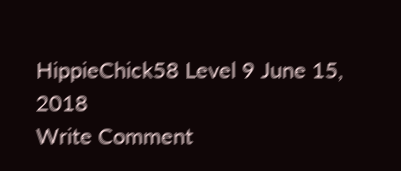HippieChick58 Level 9 June 15, 2018
Write Comment